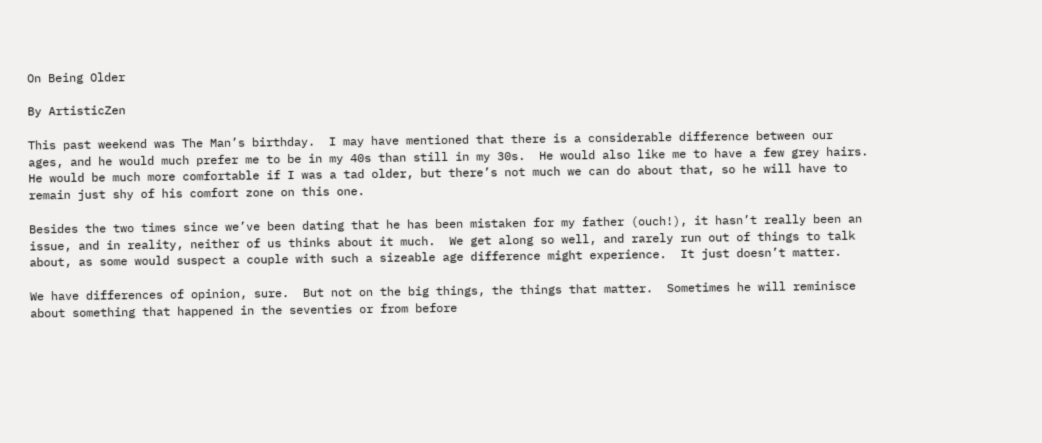On Being Older

By ArtisticZen

This past weekend was The Man’s birthday.  I may have mentioned that there is a considerable difference between our ages, and he would much prefer me to be in my 40s than still in my 30s.  He would also like me to have a few grey hairs.  He would be much more comfortable if I was a tad older, but there’s not much we can do about that, so he will have to remain just shy of his comfort zone on this one.

Besides the two times since we’ve been dating that he has been mistaken for my father (ouch!), it hasn’t really been an issue, and in reality, neither of us thinks about it much.  We get along so well, and rarely run out of things to talk about, as some would suspect a couple with such a sizeable age difference might experience.  It just doesn’t matter.

We have differences of opinion, sure.  But not on the big things, the things that matter.  Sometimes he will reminisce about something that happened in the seventies or from before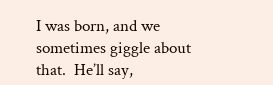I was born, and we sometimes giggle about that.  He’ll say,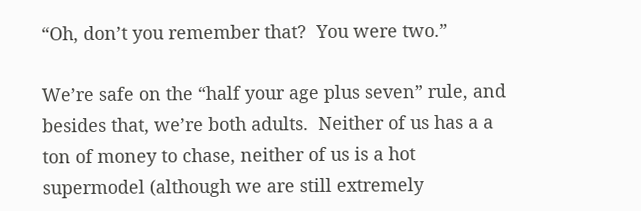“Oh, don’t you remember that?  You were two.”

We’re safe on the “half your age plus seven” rule, and besides that, we’re both adults.  Neither of us has a a ton of money to chase, neither of us is a hot supermodel (although we are still extremely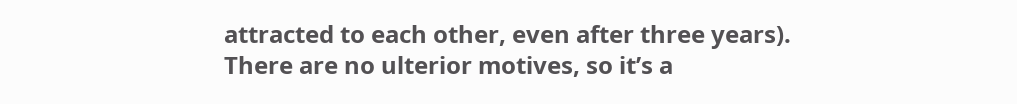attracted to each other, even after three years).  There are no ulterior motives, so it’s a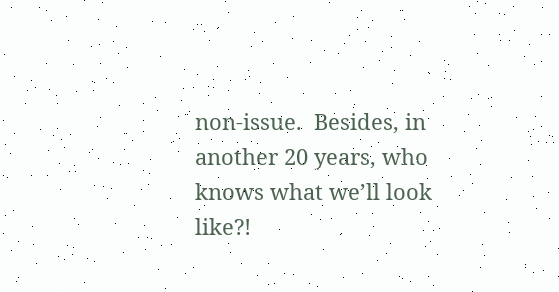non-issue.  Besides, in another 20 years, who knows what we’ll look like?!